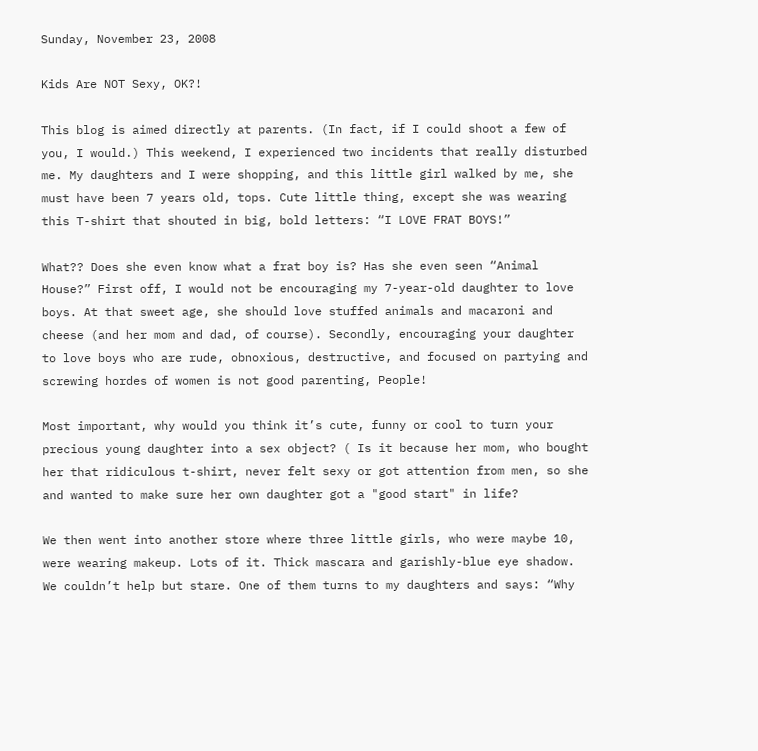Sunday, November 23, 2008

Kids Are NOT Sexy, OK?!

This blog is aimed directly at parents. (In fact, if I could shoot a few of you, I would.) This weekend, I experienced two incidents that really disturbed me. My daughters and I were shopping, and this little girl walked by me, she must have been 7 years old, tops. Cute little thing, except she was wearing this T-shirt that shouted in big, bold letters: “I LOVE FRAT BOYS!”

What?? Does she even know what a frat boy is? Has she even seen “Animal House?” First off, I would not be encouraging my 7-year-old daughter to love boys. At that sweet age, she should love stuffed animals and macaroni and cheese (and her mom and dad, of course). Secondly, encouraging your daughter to love boys who are rude, obnoxious, destructive, and focused on partying and screwing hordes of women is not good parenting, People!

Most important, why would you think it’s cute, funny or cool to turn your precious young daughter into a sex object? ( Is it because her mom, who bought her that ridiculous t-shirt, never felt sexy or got attention from men, so she and wanted to make sure her own daughter got a "good start" in life?

We then went into another store where three little girls, who were maybe 10, were wearing makeup. Lots of it. Thick mascara and garishly-blue eye shadow. We couldn’t help but stare. One of them turns to my daughters and says: “Why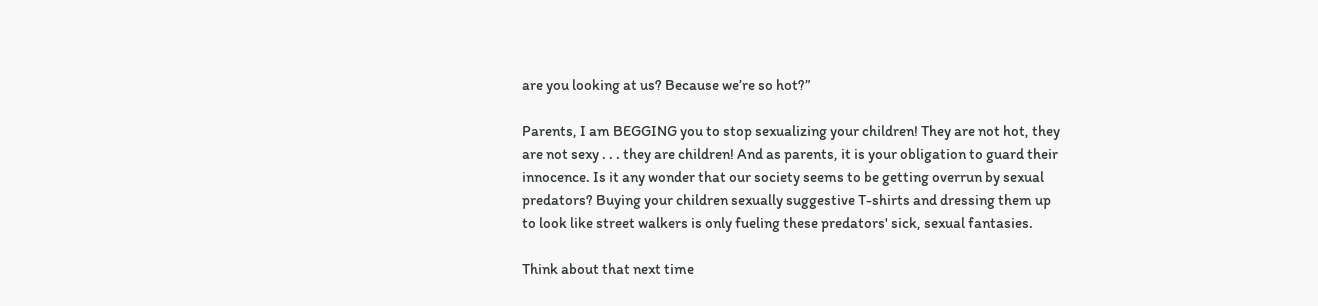are you looking at us? Because we’re so hot?”

Parents, I am BEGGING you to stop sexualizing your children! They are not hot, they are not sexy . . . they are children! And as parents, it is your obligation to guard their innocence. Is it any wonder that our society seems to be getting overrun by sexual predators? Buying your children sexually suggestive T-shirts and dressing them up to look like street walkers is only fueling these predators' sick, sexual fantasies.

Think about that next time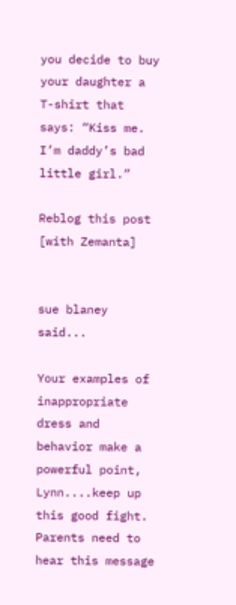you decide to buy your daughter a T-shirt that says: “Kiss me. I’m daddy’s bad little girl.”

Reblog this post [with Zemanta]


sue blaney said...

Your examples of inappropriate dress and behavior make a powerful point, Lynn....keep up this good fight. Parents need to hear this message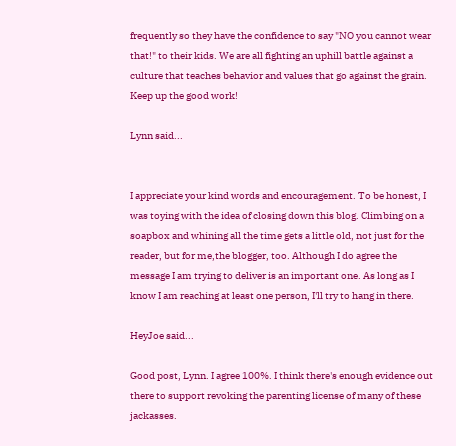frequently so they have the confidence to say "NO you cannot wear that!" to their kids. We are all fighting an uphill battle against a culture that teaches behavior and values that go against the grain. Keep up the good work!

Lynn said...


I appreciate your kind words and encouragement. To be honest, I was toying with the idea of closing down this blog. Climbing on a soapbox and whining all the time gets a little old, not just for the reader, but for me,the blogger, too. Although I do agree the message I am trying to deliver is an important one. As long as I know I am reaching at least one person, I'll try to hang in there.

HeyJoe said...

Good post, Lynn. I agree 100%. I think there's enough evidence out there to support revoking the parenting license of many of these jackasses.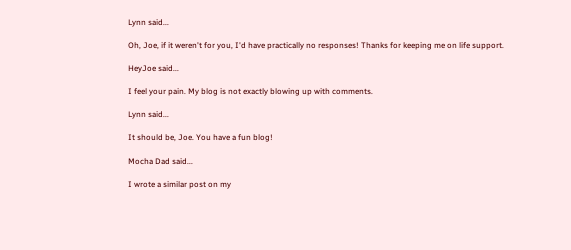Lynn said...

Oh, Joe, if it weren't for you, I'd have practically no responses! Thanks for keeping me on life support.

HeyJoe said...

I feel your pain. My blog is not exactly blowing up with comments.

Lynn said...

It should be, Joe. You have a fun blog!

Mocha Dad said...

I wrote a similar post on my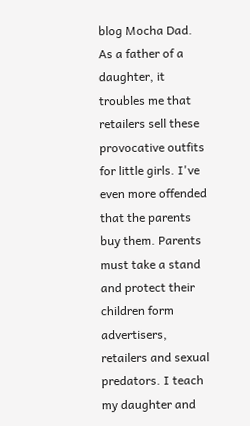blog Mocha Dad. As a father of a daughter, it troubles me that retailers sell these provocative outfits for little girls. I've even more offended that the parents buy them. Parents must take a stand and protect their children form advertisers, retailers and sexual predators. I teach my daughter and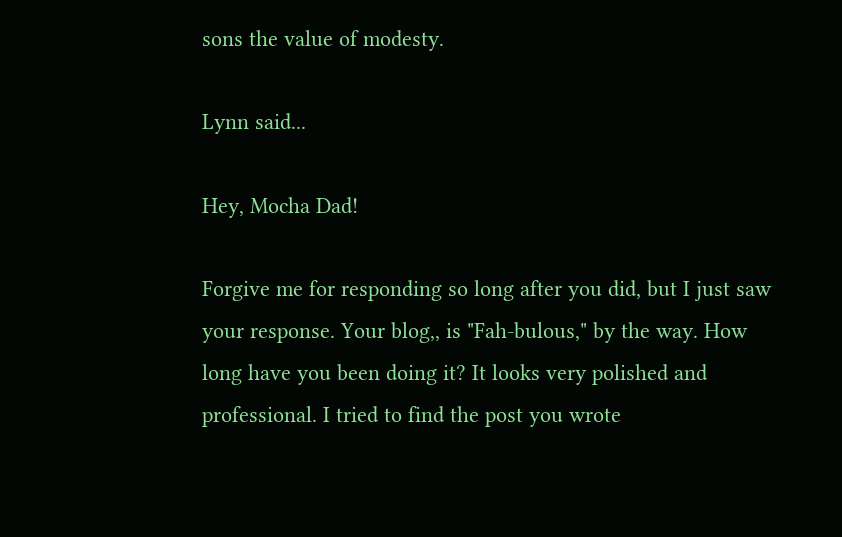sons the value of modesty.

Lynn said...

Hey, Mocha Dad!

Forgive me for responding so long after you did, but I just saw your response. Your blog,, is "Fah-bulous," by the way. How long have you been doing it? It looks very polished and professional. I tried to find the post you wrote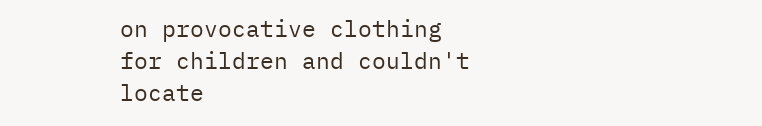on provocative clothing for children and couldn't locate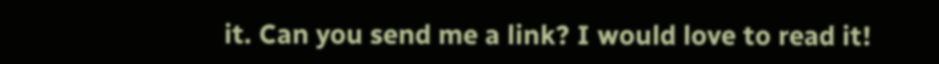it. Can you send me a link? I would love to read it!